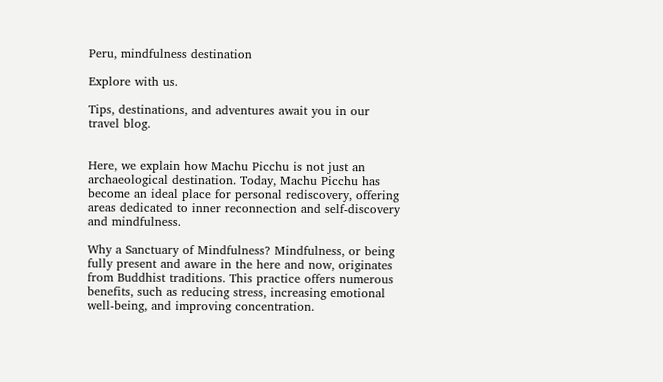Peru, mindfulness destination

Explore with us.

Tips, destinations, and adventures await you in our travel blog.


Here, we explain how Machu Picchu is not just an archaeological destination. Today, Machu Picchu has become an ideal place for personal rediscovery, offering areas dedicated to inner reconnection and self-discovery and mindfulness.

Why a Sanctuary of Mindfulness? Mindfulness, or being fully present and aware in the here and now, originates from Buddhist traditions. This practice offers numerous benefits, such as reducing stress, increasing emotional well-being, and improving concentration.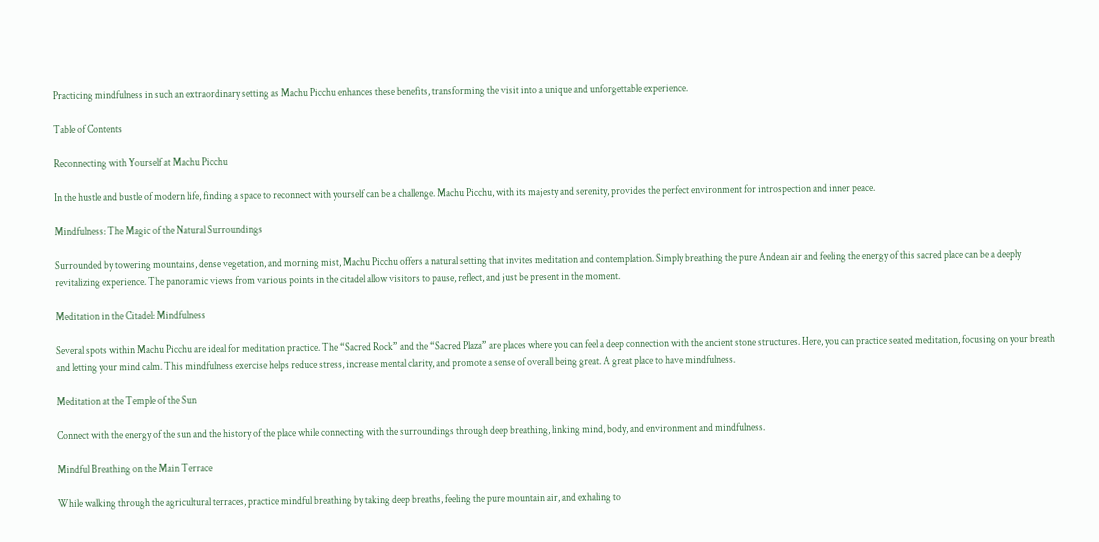Practicing mindfulness in such an extraordinary setting as Machu Picchu enhances these benefits, transforming the visit into a unique and unforgettable experience.

Table of Contents

Reconnecting with Yourself at Machu Picchu

In the hustle and bustle of modern life, finding a space to reconnect with yourself can be a challenge. Machu Picchu, with its majesty and serenity, provides the perfect environment for introspection and inner peace.

Mindfulness: The Magic of the Natural Surroundings

Surrounded by towering mountains, dense vegetation, and morning mist, Machu Picchu offers a natural setting that invites meditation and contemplation. Simply breathing the pure Andean air and feeling the energy of this sacred place can be a deeply revitalizing experience. The panoramic views from various points in the citadel allow visitors to pause, reflect, and just be present in the moment.

Meditation in the Citadel: Mindfulness

Several spots within Machu Picchu are ideal for meditation practice. The “Sacred Rock” and the “Sacred Plaza” are places where you can feel a deep connection with the ancient stone structures. Here, you can practice seated meditation, focusing on your breath and letting your mind calm. This mindfulness exercise helps reduce stress, increase mental clarity, and promote a sense of overall being great. A great place to have mindfulness.

Meditation at the Temple of the Sun

Connect with the energy of the sun and the history of the place while connecting with the surroundings through deep breathing, linking mind, body, and environment and mindfulness.

Mindful Breathing on the Main Terrace

While walking through the agricultural terraces, practice mindful breathing by taking deep breaths, feeling the pure mountain air, and exhaling to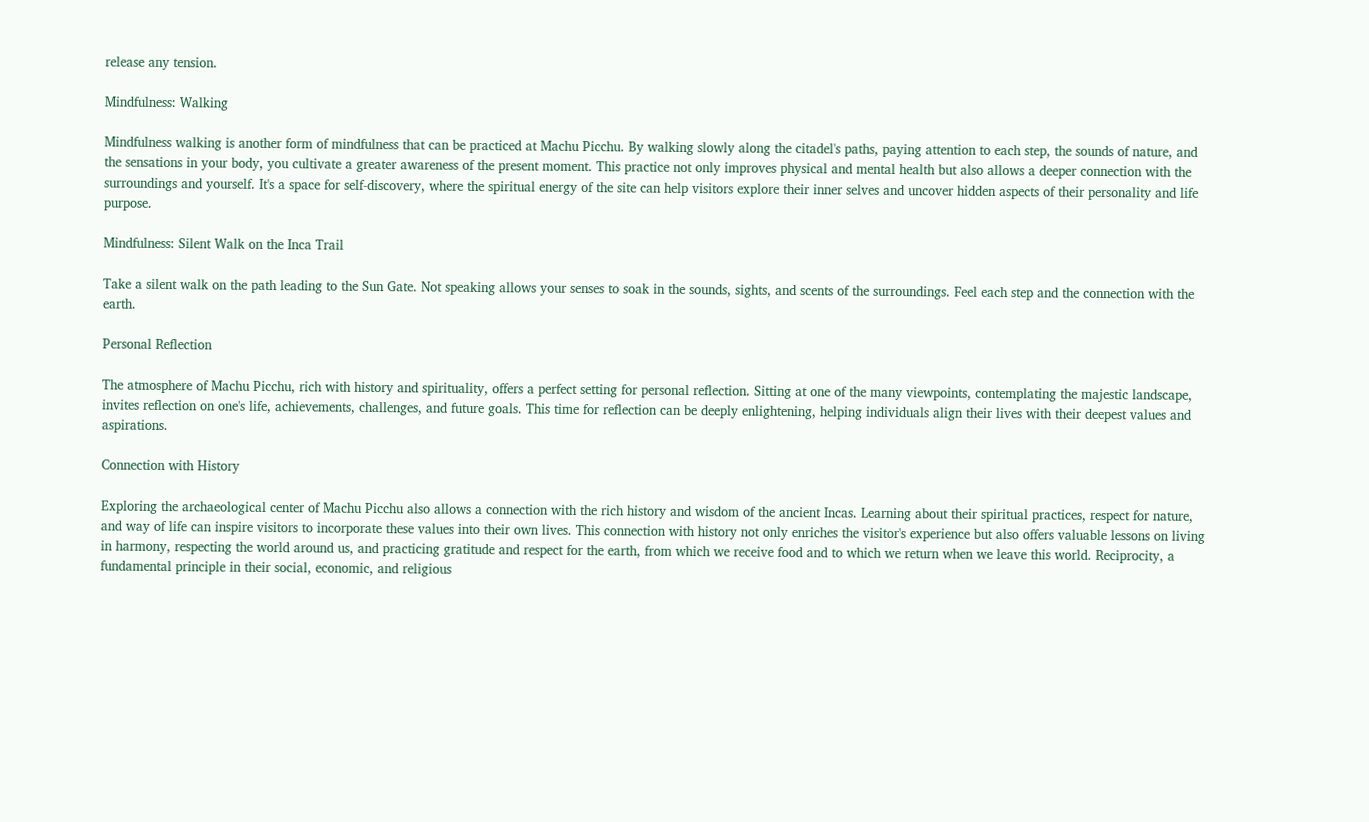release any tension.

Mindfulness: Walking

Mindfulness walking is another form of mindfulness that can be practiced at Machu Picchu. By walking slowly along the citadel's paths, paying attention to each step, the sounds of nature, and the sensations in your body, you cultivate a greater awareness of the present moment. This practice not only improves physical and mental health but also allows a deeper connection with the surroundings and yourself. It's a space for self-discovery, where the spiritual energy of the site can help visitors explore their inner selves and uncover hidden aspects of their personality and life purpose.

Mindfulness: Silent Walk on the Inca Trail

Take a silent walk on the path leading to the Sun Gate. Not speaking allows your senses to soak in the sounds, sights, and scents of the surroundings. Feel each step and the connection with the earth.

Personal Reflection

The atmosphere of Machu Picchu, rich with history and spirituality, offers a perfect setting for personal reflection. Sitting at one of the many viewpoints, contemplating the majestic landscape, invites reflection on one's life, achievements, challenges, and future goals. This time for reflection can be deeply enlightening, helping individuals align their lives with their deepest values and aspirations.

Connection with History

Exploring the archaeological center of Machu Picchu also allows a connection with the rich history and wisdom of the ancient Incas. Learning about their spiritual practices, respect for nature, and way of life can inspire visitors to incorporate these values into their own lives. This connection with history not only enriches the visitor's experience but also offers valuable lessons on living in harmony, respecting the world around us, and practicing gratitude and respect for the earth, from which we receive food and to which we return when we leave this world. Reciprocity, a fundamental principle in their social, economic, and religious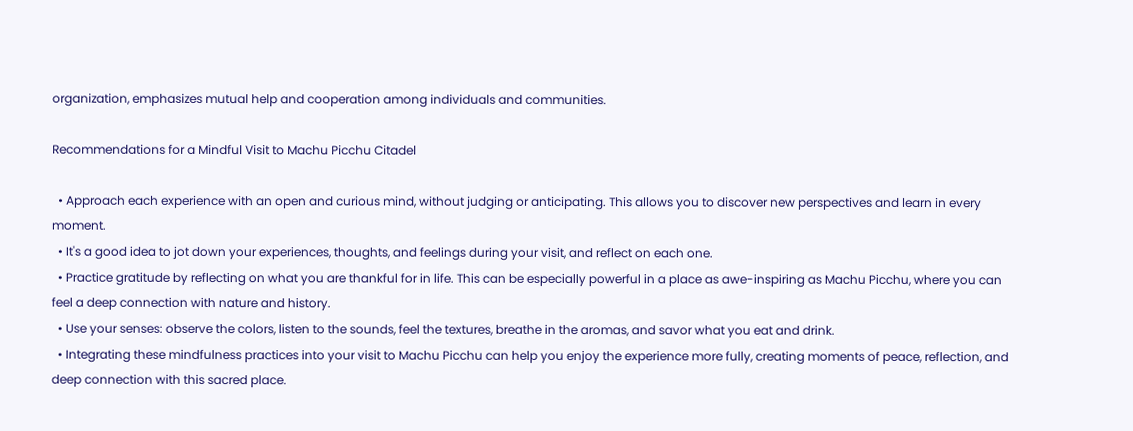organization, emphasizes mutual help and cooperation among individuals and communities.

Recommendations for a Mindful Visit to Machu Picchu Citadel

  • Approach each experience with an open and curious mind, without judging or anticipating. This allows you to discover new perspectives and learn in every moment.
  • It's a good idea to jot down your experiences, thoughts, and feelings during your visit, and reflect on each one.
  • Practice gratitude by reflecting on what you are thankful for in life. This can be especially powerful in a place as awe-inspiring as Machu Picchu, where you can feel a deep connection with nature and history.
  • Use your senses: observe the colors, listen to the sounds, feel the textures, breathe in the aromas, and savor what you eat and drink.
  • Integrating these mindfulness practices into your visit to Machu Picchu can help you enjoy the experience more fully, creating moments of peace, reflection, and deep connection with this sacred place.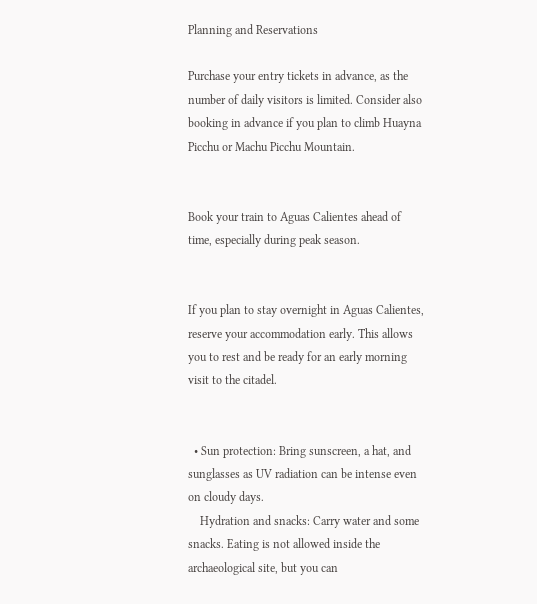Planning and Reservations

Purchase your entry tickets in advance, as the number of daily visitors is limited. Consider also booking in advance if you plan to climb Huayna Picchu or Machu Picchu Mountain.


Book your train to Aguas Calientes ahead of time, especially during peak season.


If you plan to stay overnight in Aguas Calientes, reserve your accommodation early. This allows you to rest and be ready for an early morning visit to the citadel.


  • Sun protection: Bring sunscreen, a hat, and sunglasses as UV radiation can be intense even on cloudy days.
    Hydration and snacks: Carry water and some snacks. Eating is not allowed inside the archaeological site, but you can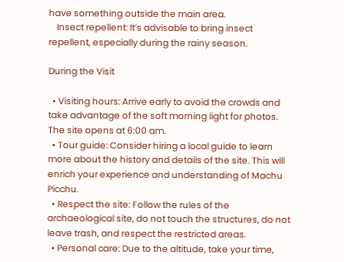have something outside the main area.
    Insect repellent: It’s advisable to bring insect repellent, especially during the rainy season.

During the Visit

  • Visiting hours: Arrive early to avoid the crowds and take advantage of the soft morning light for photos. The site opens at 6:00 am.
  • Tour guide: Consider hiring a local guide to learn more about the history and details of the site. This will enrich your experience and understanding of Machu Picchu.
  • Respect the site: Follow the rules of the archaeological site, do not touch the structures, do not leave trash, and respect the restricted areas.
  • Personal care: Due to the altitude, take your time,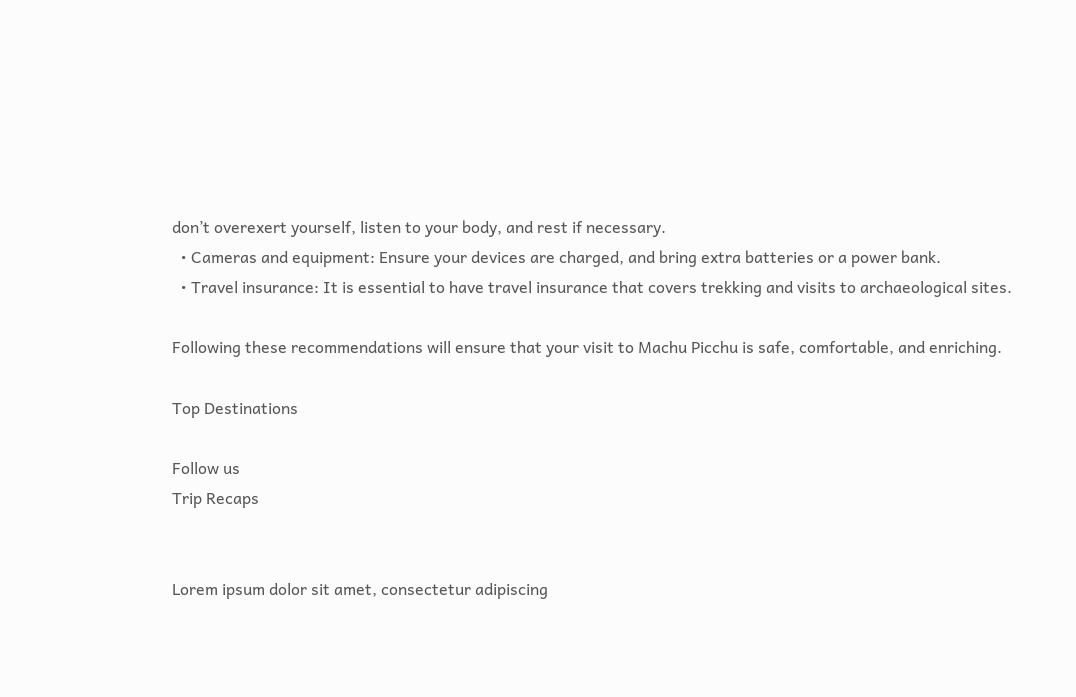don’t overexert yourself, listen to your body, and rest if necessary.
  • Cameras and equipment: Ensure your devices are charged, and bring extra batteries or a power bank.
  • Travel insurance: It is essential to have travel insurance that covers trekking and visits to archaeological sites.

Following these recommendations will ensure that your visit to Machu Picchu is safe, comfortable, and enriching.

Top Destinations

Follow us
Trip Recaps


Lorem ipsum dolor sit amet, consectetur adipiscing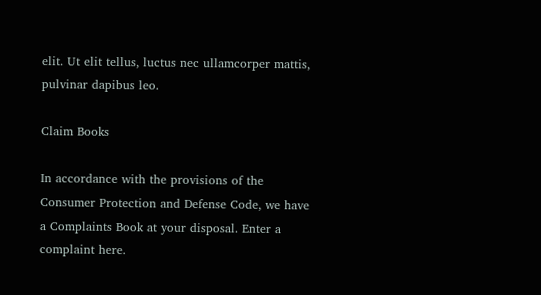elit. Ut elit tellus, luctus nec ullamcorper mattis, pulvinar dapibus leo.

Claim Books

In accordance with the provisions of the Consumer Protection and Defense Code, we have a Complaints Book at your disposal. Enter a complaint here.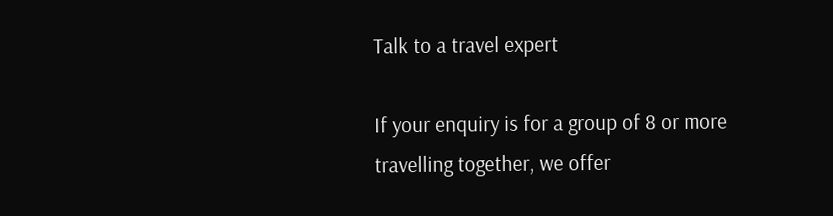Talk to a travel expert

If your enquiry is for a group of 8 or more travelling together, we offer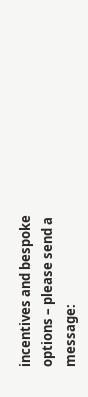incentives and bespoke options – please send a message: